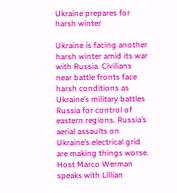Ukraine prepares for harsh winter

Ukraine is facing another harsh winter amid its war with Russia. Civilians near battle fronts face harsh conditions as Ukraine’s military battles Russia for control of eastern regions. Russia’s aerial assaults on Ukraine’s electrical grid are making things worse. Host Marco Werman speaks with Lillian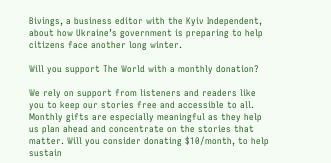Bivings, a business editor with the Kyiv Independent, about how Ukraine’s government is preparing to help citizens face another long winter.

Will you support The World with a monthly donation?

We rely on support from listeners and readers like you to keep our stories free and accessible to all. Monthly gifts are especially meaningful as they help us plan ahead and concentrate on the stories that matter. Will you consider donating $10/month, to help sustain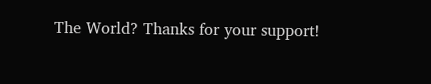The World? Thanks for your support!